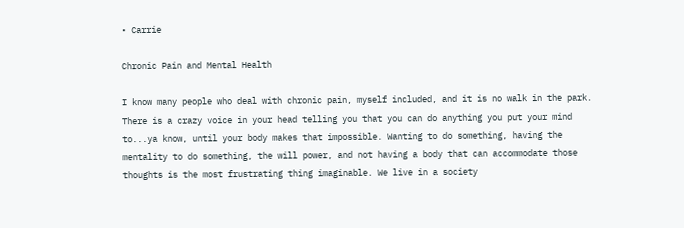• Carrie

Chronic Pain and Mental Health

I know many people who deal with chronic pain, myself included, and it is no walk in the park. There is a crazy voice in your head telling you that you can do anything you put your mind to...ya know, until your body makes that impossible. Wanting to do something, having the mentality to do something, the will power, and not having a body that can accommodate those thoughts is the most frustrating thing imaginable. We live in a society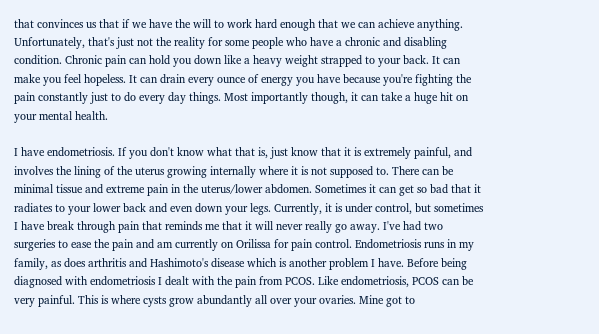that convinces us that if we have the will to work hard enough that we can achieve anything. Unfortunately, that's just not the reality for some people who have a chronic and disabling condition. Chronic pain can hold you down like a heavy weight strapped to your back. It can make you feel hopeless. It can drain every ounce of energy you have because you're fighting the pain constantly just to do every day things. Most importantly though, it can take a huge hit on your mental health.

I have endometriosis. If you don't know what that is, just know that it is extremely painful, and involves the lining of the uterus growing internally where it is not supposed to. There can be minimal tissue and extreme pain in the uterus/lower abdomen. Sometimes it can get so bad that it radiates to your lower back and even down your legs. Currently, it is under control, but sometimes I have break through pain that reminds me that it will never really go away. I've had two surgeries to ease the pain and am currently on Orilissa for pain control. Endometriosis runs in my family, as does arthritis and Hashimoto's disease which is another problem I have. Before being diagnosed with endometriosis I dealt with the pain from PCOS. Like endometriosis, PCOS can be very painful. This is where cysts grow abundantly all over your ovaries. Mine got to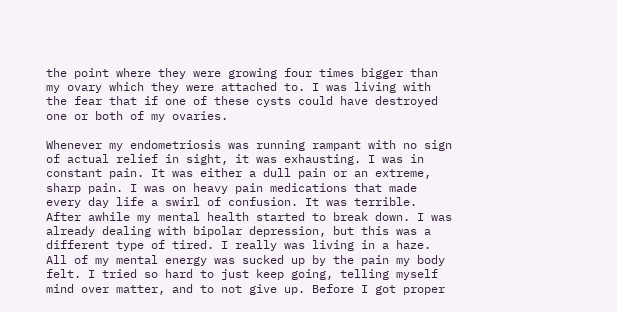the point where they were growing four times bigger than my ovary which they were attached to. I was living with the fear that if one of these cysts could have destroyed one or both of my ovaries.

Whenever my endometriosis was running rampant with no sign of actual relief in sight, it was exhausting. I was in constant pain. It was either a dull pain or an extreme, sharp pain. I was on heavy pain medications that made every day life a swirl of confusion. It was terrible. After awhile my mental health started to break down. I was already dealing with bipolar depression, but this was a different type of tired. I really was living in a haze. All of my mental energy was sucked up by the pain my body felt. I tried so hard to just keep going, telling myself mind over matter, and to not give up. Before I got proper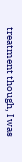treatment though, I was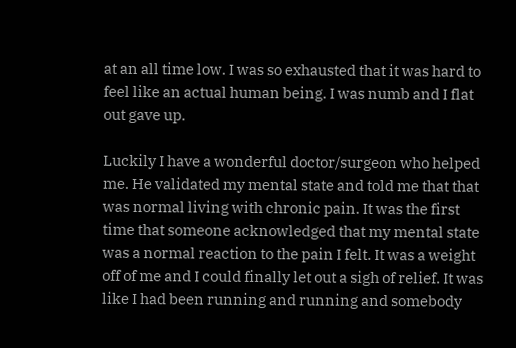at an all time low. I was so exhausted that it was hard to feel like an actual human being. I was numb and I flat out gave up.

Luckily I have a wonderful doctor/surgeon who helped me. He validated my mental state and told me that that was normal living with chronic pain. It was the first time that someone acknowledged that my mental state was a normal reaction to the pain I felt. It was a weight off of me and I could finally let out a sigh of relief. It was like I had been running and running and somebody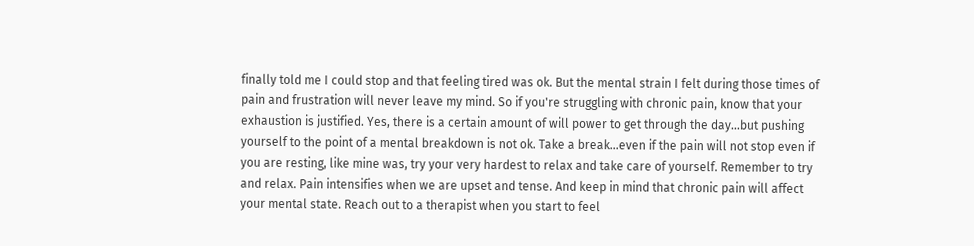finally told me I could stop and that feeling tired was ok. But the mental strain I felt during those times of pain and frustration will never leave my mind. So if you're struggling with chronic pain, know that your exhaustion is justified. Yes, there is a certain amount of will power to get through the day...but pushing yourself to the point of a mental breakdown is not ok. Take a break...even if the pain will not stop even if you are resting, like mine was, try your very hardest to relax and take care of yourself. Remember to try and relax. Pain intensifies when we are upset and tense. And keep in mind that chronic pain will affect your mental state. Reach out to a therapist when you start to feel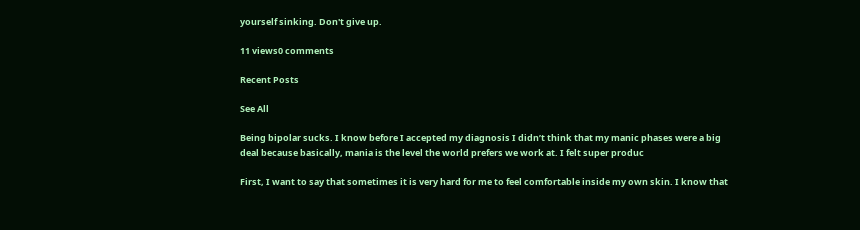yourself sinking. Don't give up.

11 views0 comments

Recent Posts

See All

Being bipolar sucks. I know before I accepted my diagnosis I didn’t think that my manic phases were a big deal because basically, mania is the level the world prefers we work at. I felt super produc

First, I want to say that sometimes it is very hard for me to feel comfortable inside my own skin. I know that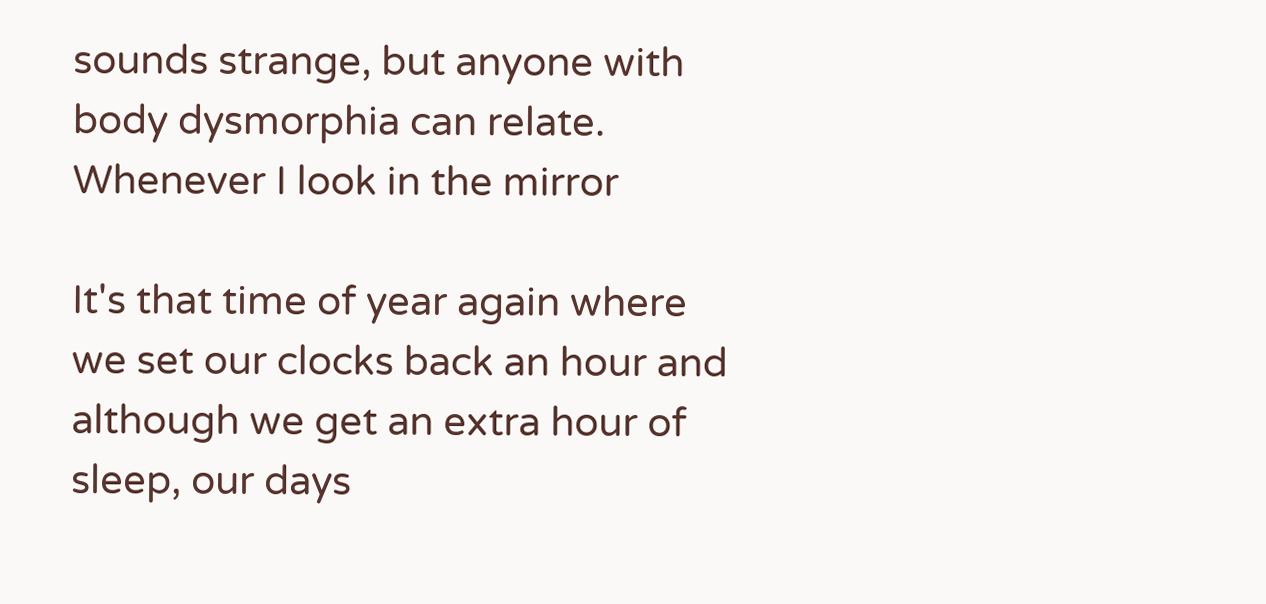sounds strange, but anyone with body dysmorphia can relate. Whenever I look in the mirror

It's that time of year again where we set our clocks back an hour and although we get an extra hour of sleep, our days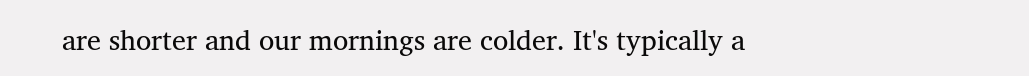are shorter and our mornings are colder. It's typically a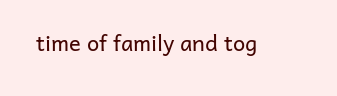time of family and tog